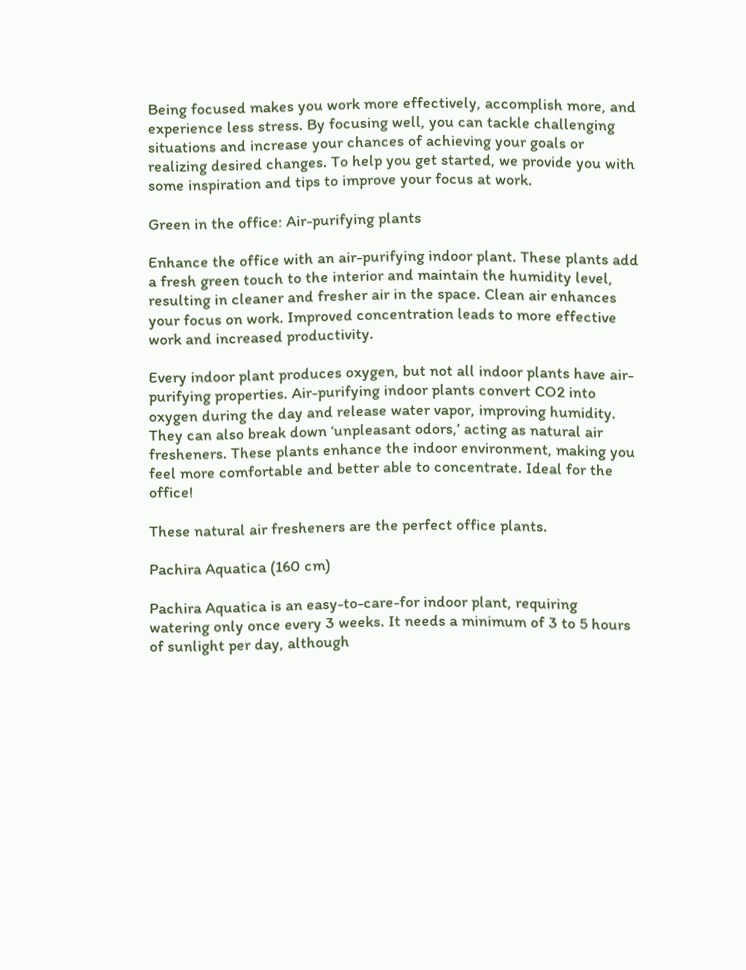Being focused makes you work more effectively, accomplish more, and experience less stress. By focusing well, you can tackle challenging situations and increase your chances of achieving your goals or realizing desired changes. To help you get started, we provide you with some inspiration and tips to improve your focus at work.

Green in the office: Air-purifying plants

Enhance the office with an air-purifying indoor plant. These plants add a fresh green touch to the interior and maintain the humidity level, resulting in cleaner and fresher air in the space. Clean air enhances your focus on work. Improved concentration leads to more effective work and increased productivity.

Every indoor plant produces oxygen, but not all indoor plants have air-purifying properties. Air-purifying indoor plants convert CO2 into oxygen during the day and release water vapor, improving humidity. They can also break down ‘unpleasant odors,’ acting as natural air fresheners. These plants enhance the indoor environment, making you feel more comfortable and better able to concentrate. Ideal for the office!

These natural air fresheners are the perfect office plants.

Pachira Aquatica (160 cm)

Pachira Aquatica is an easy-to-care-for indoor plant, requiring watering only once every 3 weeks. It needs a minimum of 3 to 5 hours of sunlight per day, although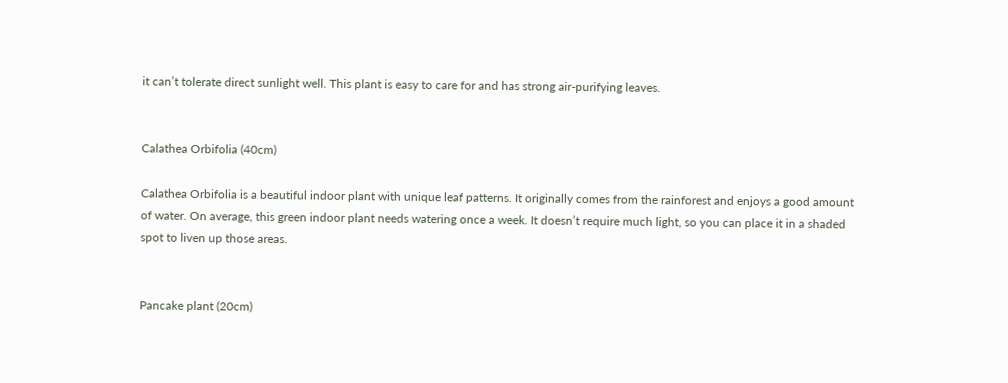it can’t tolerate direct sunlight well. This plant is easy to care for and has strong air-purifying leaves.


Calathea Orbifolia (40cm)

Calathea Orbifolia is a beautiful indoor plant with unique leaf patterns. It originally comes from the rainforest and enjoys a good amount of water. On average, this green indoor plant needs watering once a week. It doesn’t require much light, so you can place it in a shaded spot to liven up those areas.


Pancake plant (20cm)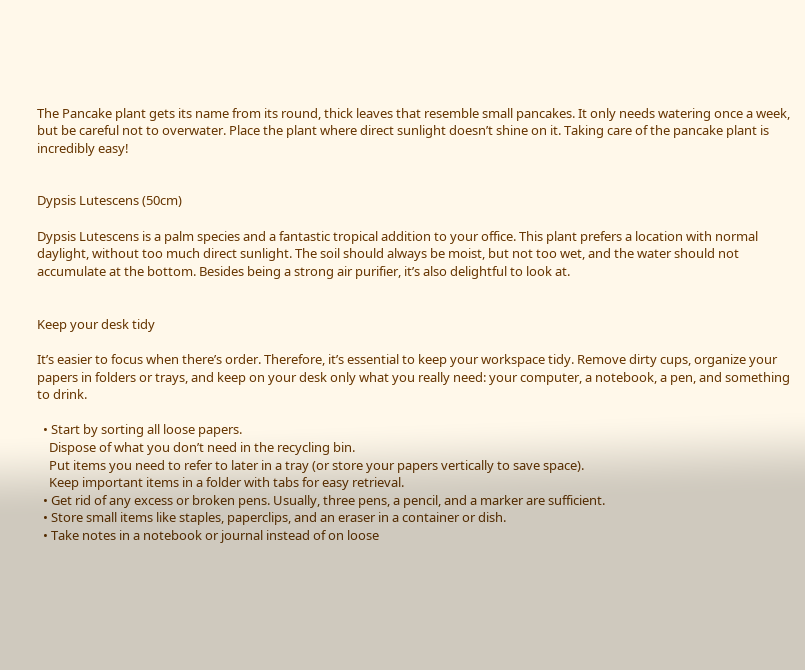The Pancake plant gets its name from its round, thick leaves that resemble small pancakes. It only needs watering once a week, but be careful not to overwater. Place the plant where direct sunlight doesn’t shine on it. Taking care of the pancake plant is incredibly easy!


Dypsis Lutescens (50cm)

Dypsis Lutescens is a palm species and a fantastic tropical addition to your office. This plant prefers a location with normal daylight, without too much direct sunlight. The soil should always be moist, but not too wet, and the water should not accumulate at the bottom. Besides being a strong air purifier, it’s also delightful to look at.


Keep your desk tidy

It’s easier to focus when there’s order. Therefore, it’s essential to keep your workspace tidy. Remove dirty cups, organize your papers in folders or trays, and keep on your desk only what you really need: your computer, a notebook, a pen, and something to drink.

  • Start by sorting all loose papers.
    Dispose of what you don’t need in the recycling bin.
    Put items you need to refer to later in a tray (or store your papers vertically to save space).
    Keep important items in a folder with tabs for easy retrieval.
  • Get rid of any excess or broken pens. Usually, three pens, a pencil, and a marker are sufficient.
  • Store small items like staples, paperclips, and an eraser in a container or dish.
  • Take notes in a notebook or journal instead of on loose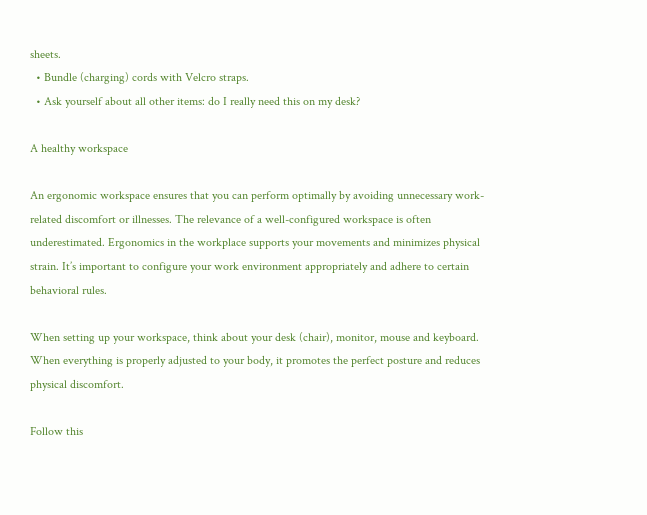sheets.
  • Bundle (charging) cords with Velcro straps.
  • Ask yourself about all other items: do I really need this on my desk?

A healthy workspace

An ergonomic workspace ensures that you can perform optimally by avoiding unnecessary work-related discomfort or illnesses. The relevance of a well-configured workspace is often underestimated. Ergonomics in the workplace supports your movements and minimizes physical strain. It’s important to configure your work environment appropriately and adhere to certain behavioral rules.

When setting up your workspace, think about your desk (chair), monitor, mouse and keyboard. When everything is properly adjusted to your body, it promotes the perfect posture and reduces physical discomfort.

Follow this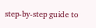step-by-step guide to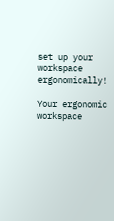set up your workspace ergonomically!

Your ergonomic workspace